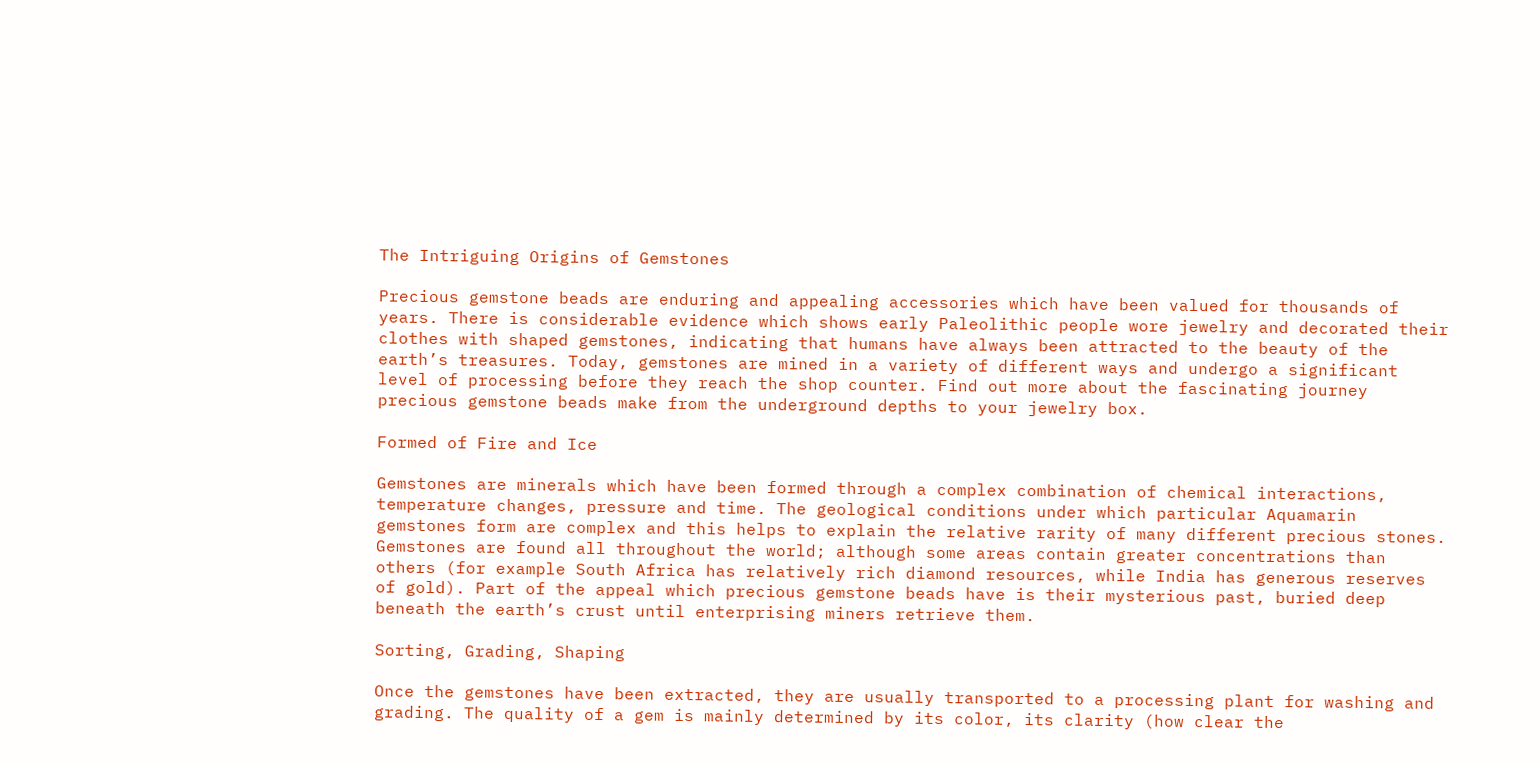The Intriguing Origins of Gemstones

Precious gemstone beads are enduring and appealing accessories which have been valued for thousands of years. There is considerable evidence which shows early Paleolithic people wore jewelry and decorated their clothes with shaped gemstones, indicating that humans have always been attracted to the beauty of the earth’s treasures. Today, gemstones are mined in a variety of different ways and undergo a significant level of processing before they reach the shop counter. Find out more about the fascinating journey precious gemstone beads make from the underground depths to your jewelry box.

Formed of Fire and Ice

Gemstones are minerals which have been formed through a complex combination of chemical interactions, temperature changes, pressure and time. The geological conditions under which particular Aquamarin gemstones form are complex and this helps to explain the relative rarity of many different precious stones. Gemstones are found all throughout the world; although some areas contain greater concentrations than others (for example South Africa has relatively rich diamond resources, while India has generous reserves of gold). Part of the appeal which precious gemstone beads have is their mysterious past, buried deep beneath the earth’s crust until enterprising miners retrieve them.

Sorting, Grading, Shaping

Once the gemstones have been extracted, they are usually transported to a processing plant for washing and grading. The quality of a gem is mainly determined by its color, its clarity (how clear the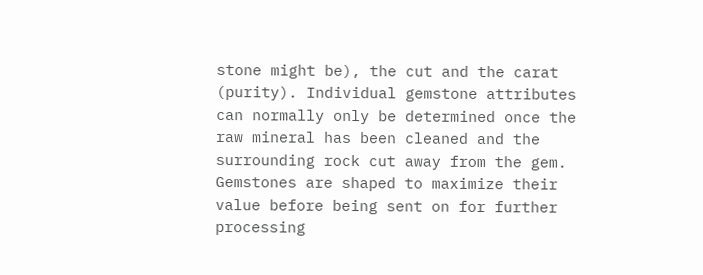stone might be), the cut and the carat (purity). Individual gemstone attributes can normally only be determined once the raw mineral has been cleaned and the surrounding rock cut away from the gem. Gemstones are shaped to maximize their value before being sent on for further processing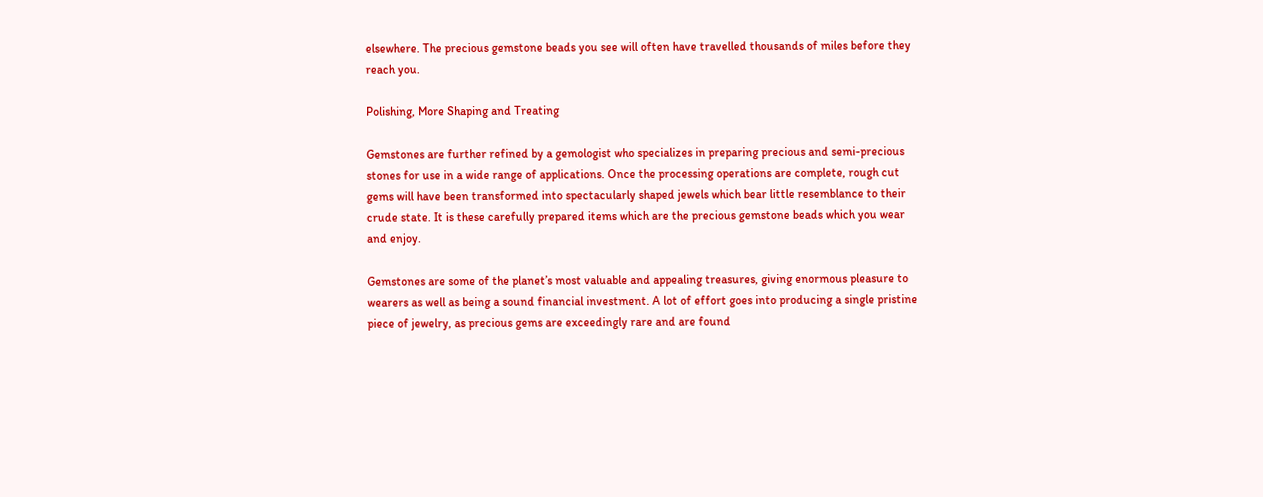elsewhere. The precious gemstone beads you see will often have travelled thousands of miles before they reach you.

Polishing, More Shaping and Treating

Gemstones are further refined by a gemologist who specializes in preparing precious and semi-precious stones for use in a wide range of applications. Once the processing operations are complete, rough cut gems will have been transformed into spectacularly shaped jewels which bear little resemblance to their crude state. It is these carefully prepared items which are the precious gemstone beads which you wear and enjoy.

Gemstones are some of the planet’s most valuable and appealing treasures, giving enormous pleasure to wearers as well as being a sound financial investment. A lot of effort goes into producing a single pristine piece of jewelry, as precious gems are exceedingly rare and are found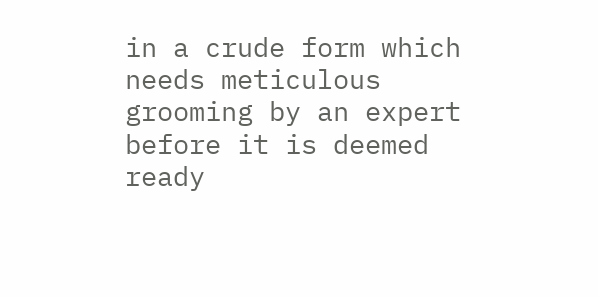in a crude form which needs meticulous grooming by an expert before it is deemed ready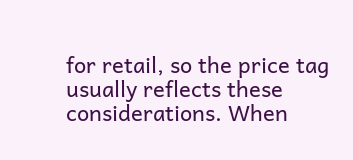for retail, so the price tag usually reflects these considerations. When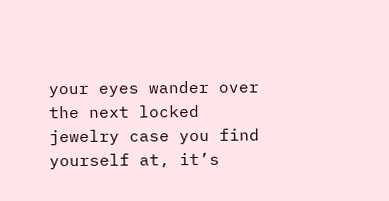your eyes wander over the next locked jewelry case you find yourself at, it’s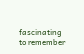fascinating to remember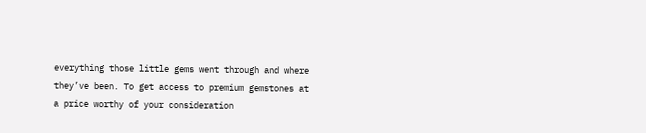everything those little gems went through and where they’ve been. To get access to premium gemstones at a price worthy of your consideration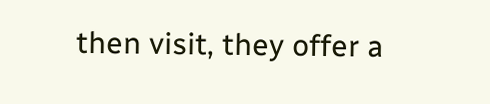then visit, they offer a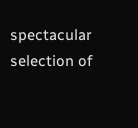spectacular selection of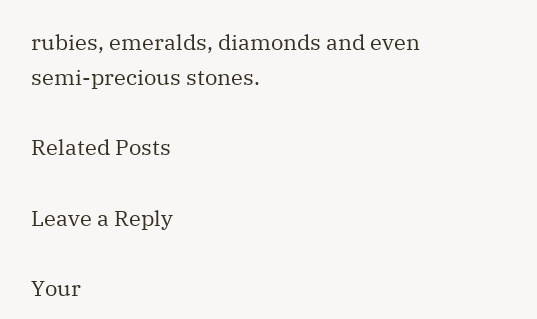rubies, emeralds, diamonds and even semi-precious stones.

Related Posts

Leave a Reply

Your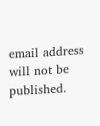email address will not be published.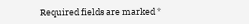Required fields are marked *